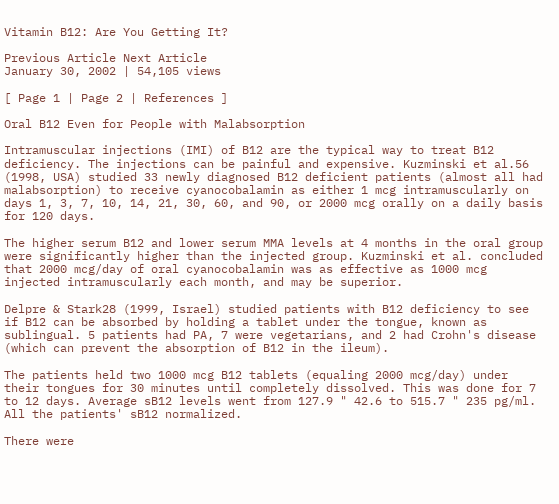Vitamin B12: Are You Getting It?

Previous Article Next Article
January 30, 2002 | 54,105 views

[ Page 1 | Page 2 | References ]

Oral B12 Even for People with Malabsorption

Intramuscular injections (IMI) of B12 are the typical way to treat B12 deficiency. The injections can be painful and expensive. Kuzminski et al.56 (1998, USA) studied 33 newly diagnosed B12 deficient patients (almost all had malabsorption) to receive cyanocobalamin as either 1 mcg intramuscularly on days 1, 3, 7, 10, 14, 21, 30, 60, and 90, or 2000 mcg orally on a daily basis for 120 days.

The higher serum B12 and lower serum MMA levels at 4 months in the oral group were significantly higher than the injected group. Kuzminski et al. concluded that 2000 mcg/day of oral cyanocobalamin was as effective as 1000 mcg injected intramuscularly each month, and may be superior.

Delpre & Stark28 (1999, Israel) studied patients with B12 deficiency to see if B12 can be absorbed by holding a tablet under the tongue, known as sublingual. 5 patients had PA, 7 were vegetarians, and 2 had Crohn's disease (which can prevent the absorption of B12 in the ileum).

The patients held two 1000 mcg B12 tablets (equaling 2000 mcg/day) under their tongues for 30 minutes until completely dissolved. This was done for 7 to 12 days. Average sB12 levels went from 127.9 " 42.6 to 515.7 " 235 pg/ml. All the patients' sB12 normalized.

There were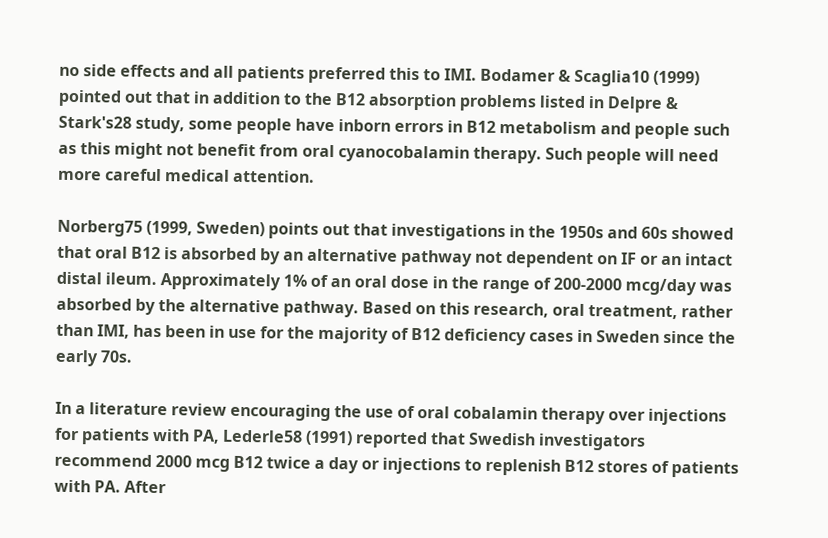no side effects and all patients preferred this to IMI. Bodamer & Scaglia10 (1999) pointed out that in addition to the B12 absorption problems listed in Delpre & Stark's28 study, some people have inborn errors in B12 metabolism and people such as this might not benefit from oral cyanocobalamin therapy. Such people will need more careful medical attention.

Norberg75 (1999, Sweden) points out that investigations in the 1950s and 60s showed that oral B12 is absorbed by an alternative pathway not dependent on IF or an intact distal ileum. Approximately 1% of an oral dose in the range of 200-2000 mcg/day was absorbed by the alternative pathway. Based on this research, oral treatment, rather than IMI, has been in use for the majority of B12 deficiency cases in Sweden since the early 70s.

In a literature review encouraging the use of oral cobalamin therapy over injections for patients with PA, Lederle58 (1991) reported that Swedish investigators recommend 2000 mcg B12 twice a day or injections to replenish B12 stores of patients with PA. After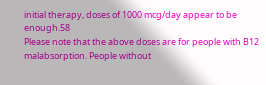initial therapy, doses of 1000 mcg/day appear to be enough.58
Please note that the above doses are for people with B12 malabsorption. People without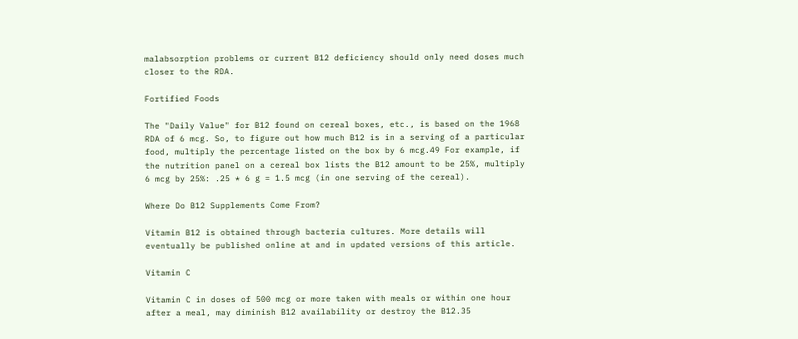malabsorption problems or current B12 deficiency should only need doses much closer to the RDA.

Fortified Foods

The "Daily Value" for B12 found on cereal boxes, etc., is based on the 1968 RDA of 6 mcg. So, to figure out how much B12 is in a serving of a particular food, multiply the percentage listed on the box by 6 mcg.49 For example, if the nutrition panel on a cereal box lists the B12 amount to be 25%, multiply 6 mcg by 25%: .25 * 6 g = 1.5 mcg (in one serving of the cereal).

Where Do B12 Supplements Come From?

Vitamin B12 is obtained through bacteria cultures. More details will eventually be published online at and in updated versions of this article.

Vitamin C

Vitamin C in doses of 500 mcg or more taken with meals or within one hour after a meal, may diminish B12 availability or destroy the B12.35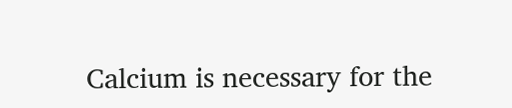Calcium is necessary for the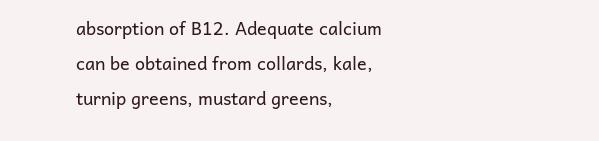absorption of B12. Adequate calcium can be obtained from collards, kale, turnip greens, mustard greens,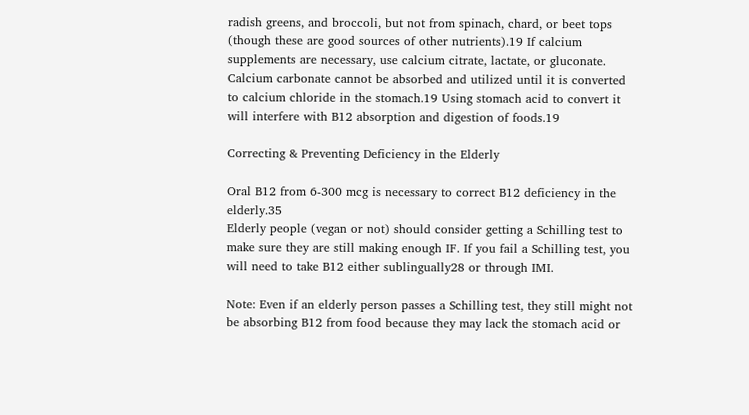radish greens, and broccoli, but not from spinach, chard, or beet tops (though these are good sources of other nutrients).19 If calcium supplements are necessary, use calcium citrate, lactate, or gluconate. Calcium carbonate cannot be absorbed and utilized until it is converted to calcium chloride in the stomach.19 Using stomach acid to convert it will interfere with B12 absorption and digestion of foods.19

Correcting & Preventing Deficiency in the Elderly

Oral B12 from 6-300 mcg is necessary to correct B12 deficiency in the elderly.35
Elderly people (vegan or not) should consider getting a Schilling test to make sure they are still making enough IF. If you fail a Schilling test, you will need to take B12 either sublingually28 or through IMI.

Note: Even if an elderly person passes a Schilling test, they still might not be absorbing B12 from food because they may lack the stomach acid or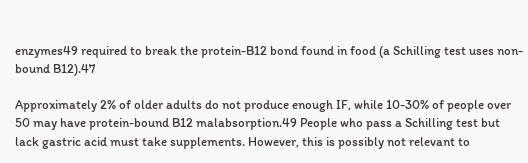enzymes49 required to break the protein-B12 bond found in food (a Schilling test uses non-bound B12).47

Approximately 2% of older adults do not produce enough IF, while 10-30% of people over 50 may have protein-bound B12 malabsorption.49 People who pass a Schilling test but lack gastric acid must take supplements. However, this is possibly not relevant to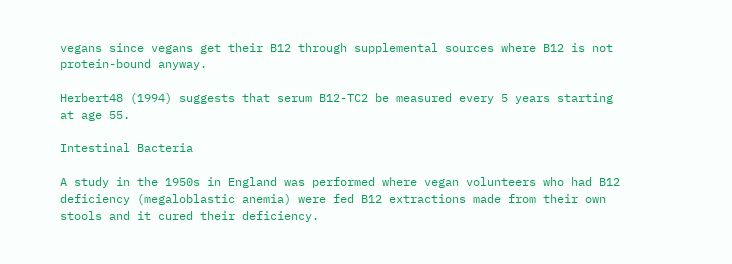vegans since vegans get their B12 through supplemental sources where B12 is not protein-bound anyway.

Herbert48 (1994) suggests that serum B12-TC2 be measured every 5 years starting at age 55.

Intestinal Bacteria

A study in the 1950s in England was performed where vegan volunteers who had B12 deficiency (megaloblastic anemia) were fed B12 extractions made from their own stools and it cured their deficiency.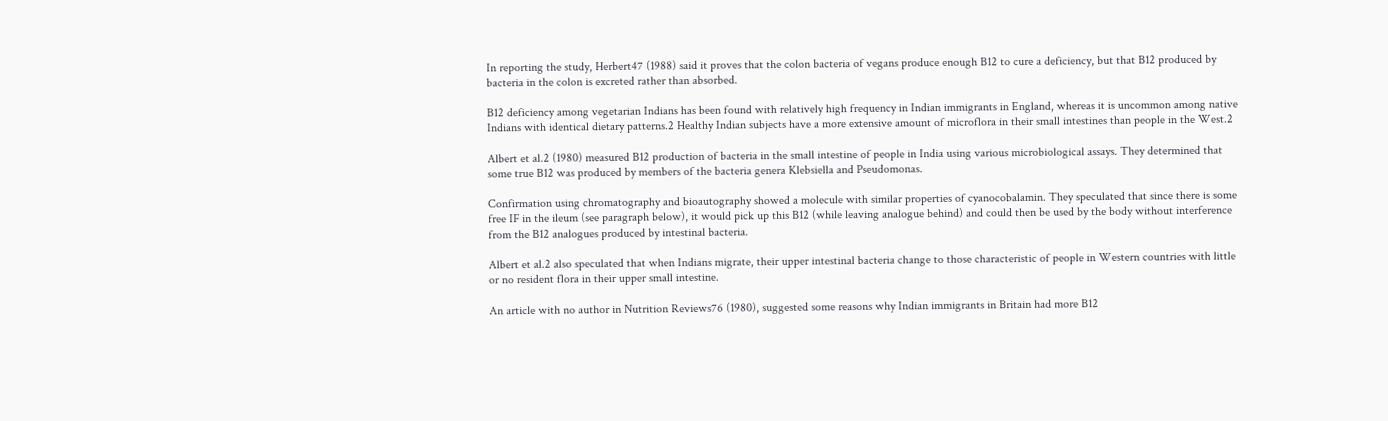In reporting the study, Herbert47 (1988) said it proves that the colon bacteria of vegans produce enough B12 to cure a deficiency, but that B12 produced by bacteria in the colon is excreted rather than absorbed.

B12 deficiency among vegetarian Indians has been found with relatively high frequency in Indian immigrants in England, whereas it is uncommon among native Indians with identical dietary patterns.2 Healthy Indian subjects have a more extensive amount of microflora in their small intestines than people in the West.2

Albert et al.2 (1980) measured B12 production of bacteria in the small intestine of people in India using various microbiological assays. They determined that some true B12 was produced by members of the bacteria genera Klebsiella and Pseudomonas.

Confirmation using chromatography and bioautography showed a molecule with similar properties of cyanocobalamin. They speculated that since there is some free IF in the ileum (see paragraph below), it would pick up this B12 (while leaving analogue behind) and could then be used by the body without interference from the B12 analogues produced by intestinal bacteria.

Albert et al.2 also speculated that when Indians migrate, their upper intestinal bacteria change to those characteristic of people in Western countries with little or no resident flora in their upper small intestine.

An article with no author in Nutrition Reviews76 (1980), suggested some reasons why Indian immigrants in Britain had more B12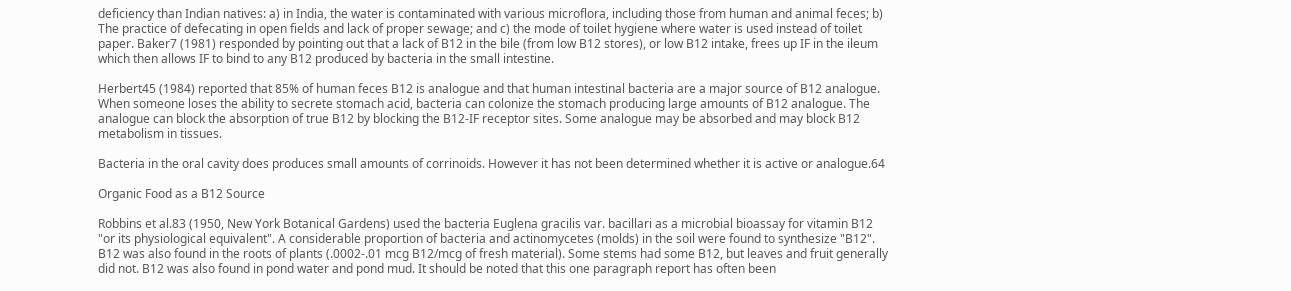deficiency than Indian natives: a) in India, the water is contaminated with various microflora, including those from human and animal feces; b) The practice of defecating in open fields and lack of proper sewage; and c) the mode of toilet hygiene where water is used instead of toilet paper. Baker7 (1981) responded by pointing out that a lack of B12 in the bile (from low B12 stores), or low B12 intake, frees up IF in the ileum which then allows IF to bind to any B12 produced by bacteria in the small intestine.

Herbert45 (1984) reported that 85% of human feces B12 is analogue and that human intestinal bacteria are a major source of B12 analogue. When someone loses the ability to secrete stomach acid, bacteria can colonize the stomach producing large amounts of B12 analogue. The analogue can block the absorption of true B12 by blocking the B12-IF receptor sites. Some analogue may be absorbed and may block B12 metabolism in tissues.

Bacteria in the oral cavity does produces small amounts of corrinoids. However it has not been determined whether it is active or analogue.64

Organic Food as a B12 Source

Robbins et al.83 (1950, New York Botanical Gardens) used the bacteria Euglena gracilis var. bacillari as a microbial bioassay for vitamin B12 "or its physiological equivalent". A considerable proportion of bacteria and actinomycetes (molds) in the soil were found to synthesize "B12". B12 was also found in the roots of plants (.0002-.01 mcg B12/mcg of fresh material). Some stems had some B12, but leaves and fruit generally did not. B12 was also found in pond water and pond mud. It should be noted that this one paragraph report has often been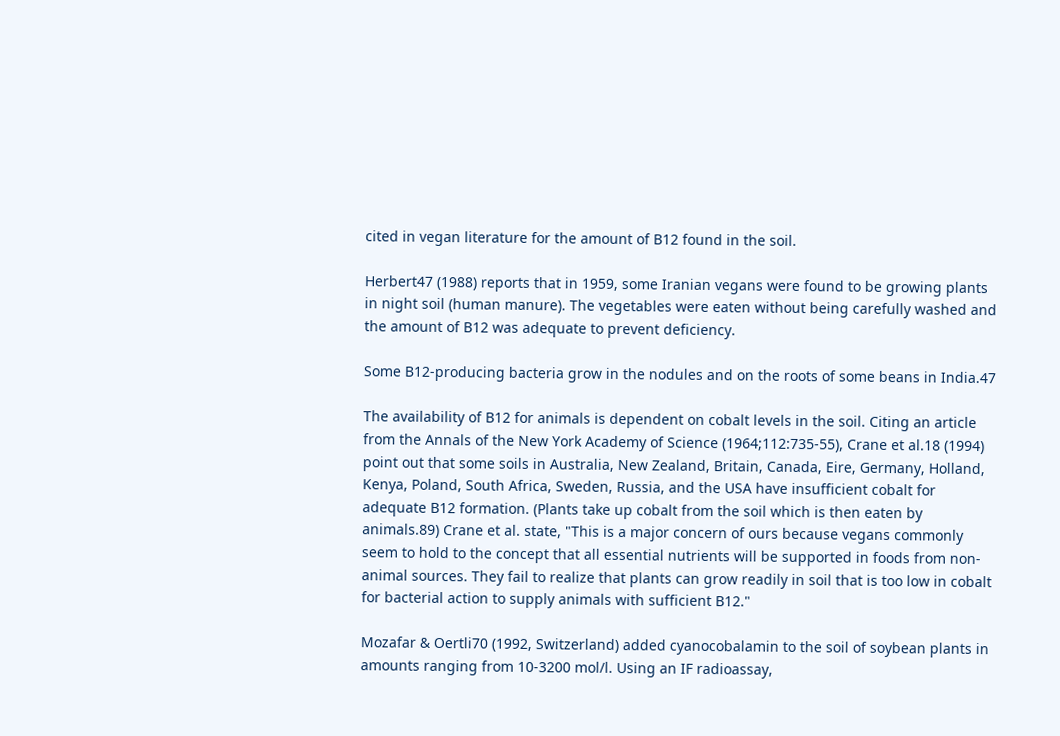cited in vegan literature for the amount of B12 found in the soil.

Herbert47 (1988) reports that in 1959, some Iranian vegans were found to be growing plants in night soil (human manure). The vegetables were eaten without being carefully washed and the amount of B12 was adequate to prevent deficiency.

Some B12-producing bacteria grow in the nodules and on the roots of some beans in India.47

The availability of B12 for animals is dependent on cobalt levels in the soil. Citing an article from the Annals of the New York Academy of Science (1964;112:735-55), Crane et al.18 (1994) point out that some soils in Australia, New Zealand, Britain, Canada, Eire, Germany, Holland, Kenya, Poland, South Africa, Sweden, Russia, and the USA have insufficient cobalt for adequate B12 formation. (Plants take up cobalt from the soil which is then eaten by animals.89) Crane et al. state, "This is a major concern of ours because vegans commonly seem to hold to the concept that all essential nutrients will be supported in foods from non-animal sources. They fail to realize that plants can grow readily in soil that is too low in cobalt for bacterial action to supply animals with sufficient B12."

Mozafar & Oertli70 (1992, Switzerland) added cyanocobalamin to the soil of soybean plants in amounts ranging from 10-3200 mol/l. Using an IF radioassay,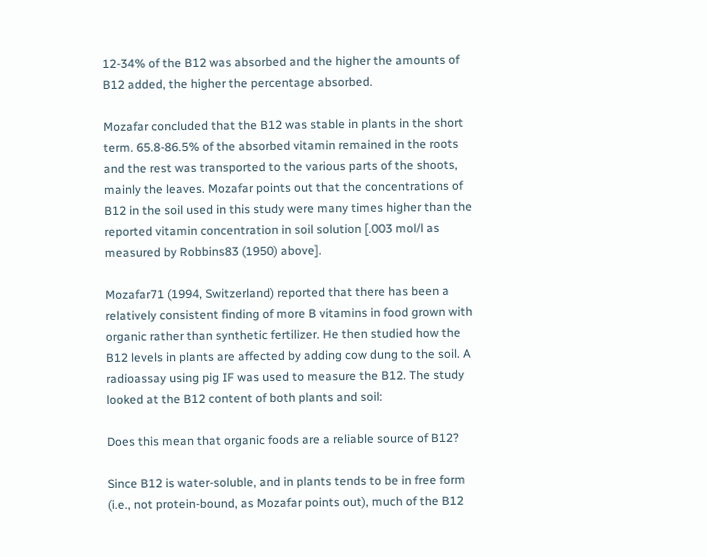12-34% of the B12 was absorbed and the higher the amounts of B12 added, the higher the percentage absorbed.

Mozafar concluded that the B12 was stable in plants in the short term. 65.8-86.5% of the absorbed vitamin remained in the roots and the rest was transported to the various parts of the shoots, mainly the leaves. Mozafar points out that the concentrations of B12 in the soil used in this study were many times higher than the reported vitamin concentration in soil solution [.003 mol/l as measured by Robbins83 (1950) above].

Mozafar71 (1994, Switzerland) reported that there has been a relatively consistent finding of more B vitamins in food grown with organic rather than synthetic fertilizer. He then studied how the B12 levels in plants are affected by adding cow dung to the soil. A radioassay using pig IF was used to measure the B12. The study looked at the B12 content of both plants and soil:

Does this mean that organic foods are a reliable source of B12?

Since B12 is water-soluble, and in plants tends to be in free form (i.e., not protein-bound, as Mozafar points out), much of the B12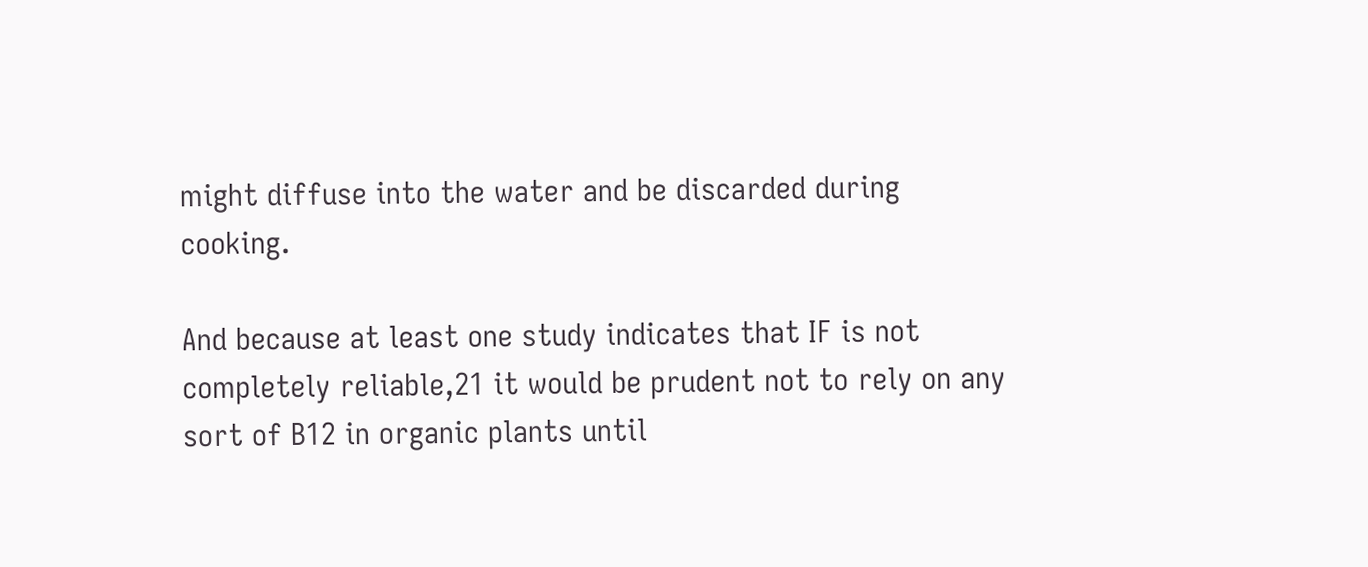might diffuse into the water and be discarded during cooking.

And because at least one study indicates that IF is not completely reliable,21 it would be prudent not to rely on any sort of B12 in organic plants until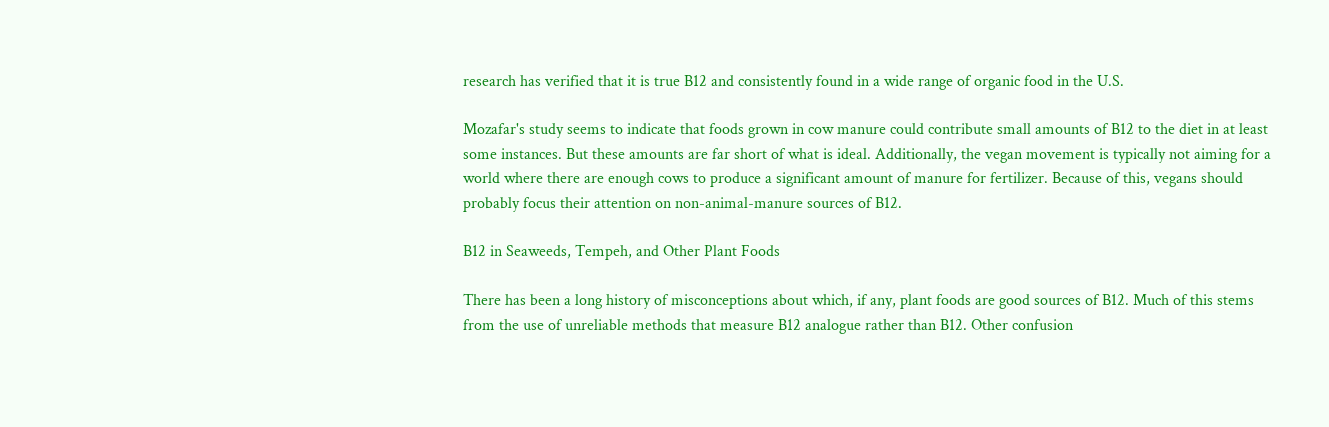research has verified that it is true B12 and consistently found in a wide range of organic food in the U.S.

Mozafar's study seems to indicate that foods grown in cow manure could contribute small amounts of B12 to the diet in at least some instances. But these amounts are far short of what is ideal. Additionally, the vegan movement is typically not aiming for a world where there are enough cows to produce a significant amount of manure for fertilizer. Because of this, vegans should probably focus their attention on non-animal-manure sources of B12.

B12 in Seaweeds, Tempeh, and Other Plant Foods

There has been a long history of misconceptions about which, if any, plant foods are good sources of B12. Much of this stems from the use of unreliable methods that measure B12 analogue rather than B12. Other confusion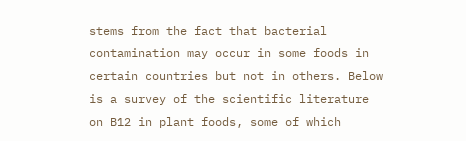stems from the fact that bacterial contamination may occur in some foods in certain countries but not in others. Below is a survey of the scientific literature on B12 in plant foods, some of which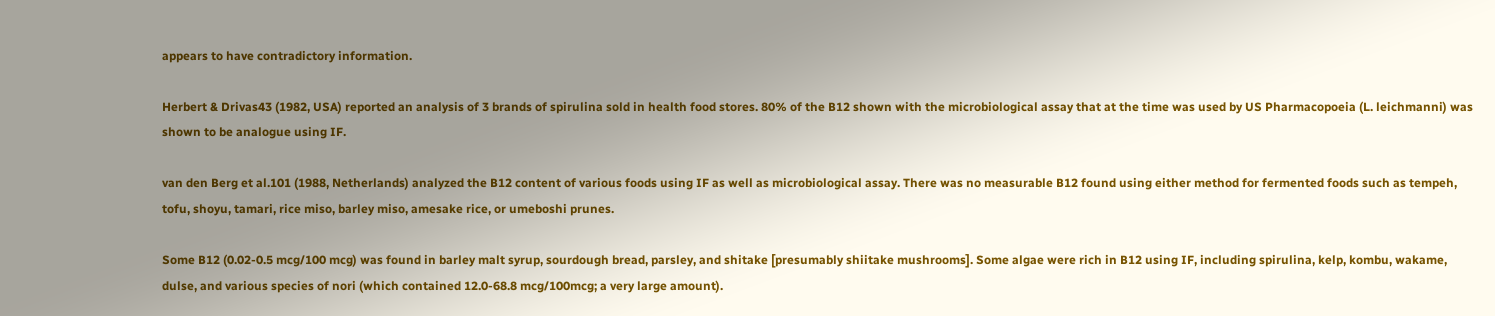appears to have contradictory information.

Herbert & Drivas43 (1982, USA) reported an analysis of 3 brands of spirulina sold in health food stores. 80% of the B12 shown with the microbiological assay that at the time was used by US Pharmacopoeia (L. leichmanni) was shown to be analogue using IF.

van den Berg et al.101 (1988, Netherlands) analyzed the B12 content of various foods using IF as well as microbiological assay. There was no measurable B12 found using either method for fermented foods such as tempeh, tofu, shoyu, tamari, rice miso, barley miso, amesake rice, or umeboshi prunes.

Some B12 (0.02-0.5 mcg/100 mcg) was found in barley malt syrup, sourdough bread, parsley, and shitake [presumably shiitake mushrooms]. Some algae were rich in B12 using IF, including spirulina, kelp, kombu, wakame, dulse, and various species of nori (which contained 12.0-68.8 mcg/100mcg; a very large amount).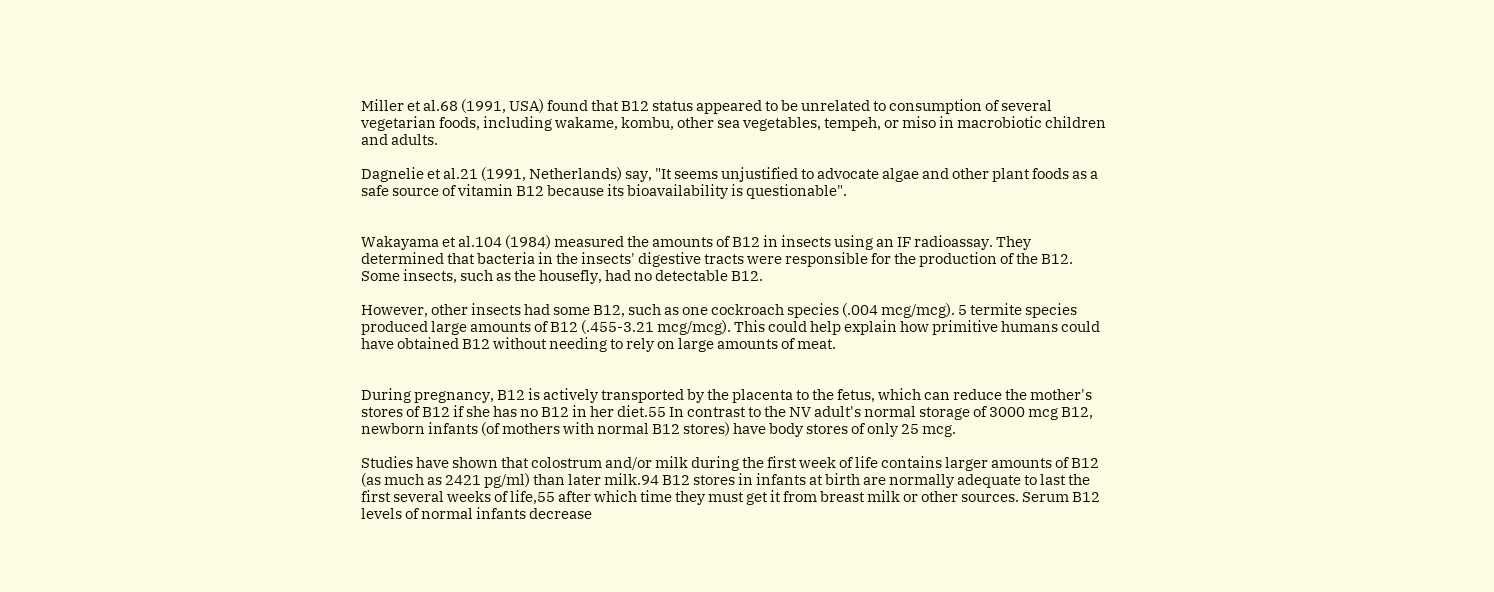Miller et al.68 (1991, USA) found that B12 status appeared to be unrelated to consumption of several vegetarian foods, including wakame, kombu, other sea vegetables, tempeh, or miso in macrobiotic children and adults.

Dagnelie et al.21 (1991, Netherlands) say, "It seems unjustified to advocate algae and other plant foods as a safe source of vitamin B12 because its bioavailability is questionable".


Wakayama et al.104 (1984) measured the amounts of B12 in insects using an IF radioassay. They determined that bacteria in the insects' digestive tracts were responsible for the production of the B12. Some insects, such as the housefly, had no detectable B12.

However, other insects had some B12, such as one cockroach species (.004 mcg/mcg). 5 termite species produced large amounts of B12 (.455-3.21 mcg/mcg). This could help explain how primitive humans could have obtained B12 without needing to rely on large amounts of meat.


During pregnancy, B12 is actively transported by the placenta to the fetus, which can reduce the mother's stores of B12 if she has no B12 in her diet.55 In contrast to the NV adult's normal storage of 3000 mcg B12, newborn infants (of mothers with normal B12 stores) have body stores of only 25 mcg.

Studies have shown that colostrum and/or milk during the first week of life contains larger amounts of B12 (as much as 2421 pg/ml) than later milk.94 B12 stores in infants at birth are normally adequate to last the first several weeks of life,55 after which time they must get it from breast milk or other sources. Serum B12 levels of normal infants decrease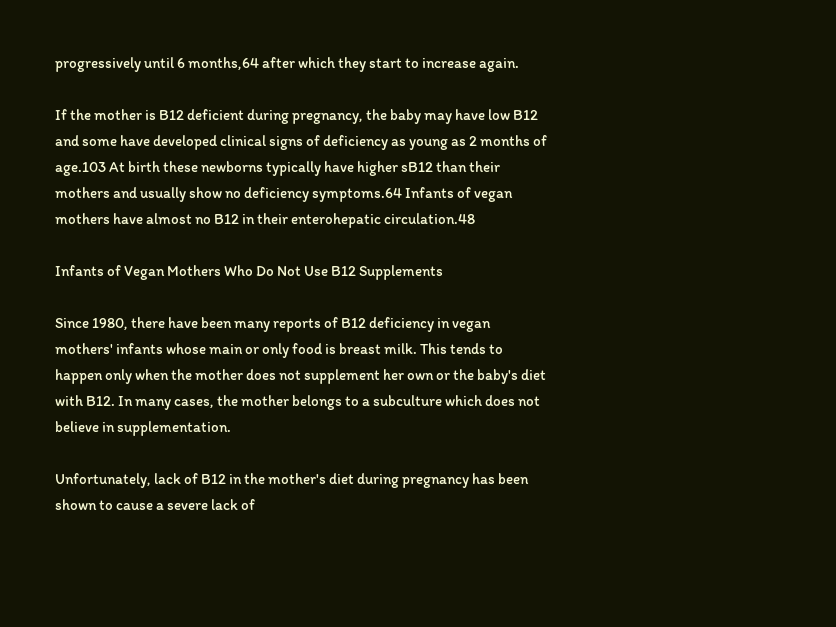progressively until 6 months,64 after which they start to increase again.

If the mother is B12 deficient during pregnancy, the baby may have low B12 and some have developed clinical signs of deficiency as young as 2 months of age.103 At birth these newborns typically have higher sB12 than their mothers and usually show no deficiency symptoms.64 Infants of vegan mothers have almost no B12 in their enterohepatic circulation.48

Infants of Vegan Mothers Who Do Not Use B12 Supplements

Since 1980, there have been many reports of B12 deficiency in vegan mothers' infants whose main or only food is breast milk. This tends to happen only when the mother does not supplement her own or the baby's diet with B12. In many cases, the mother belongs to a subculture which does not believe in supplementation.

Unfortunately, lack of B12 in the mother's diet during pregnancy has been shown to cause a severe lack of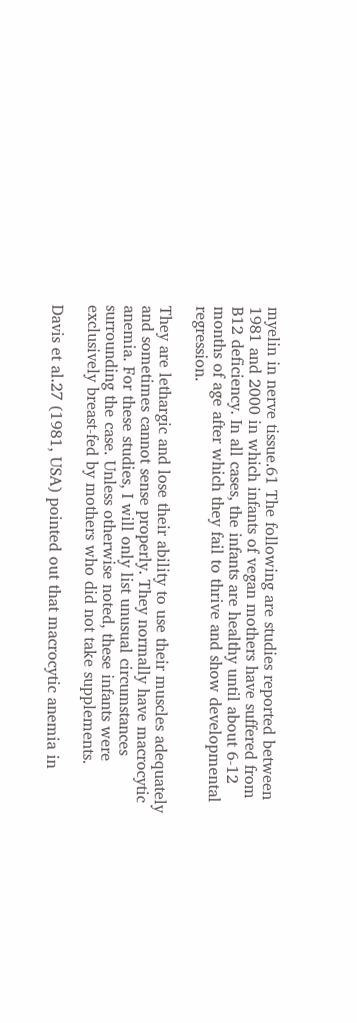myelin in nerve tissue.61 The following are studies reported between 1981 and 2000 in which infants of vegan mothers have suffered from B12 deficiency. In all cases, the infants are healthy until about 6-12 months of age after which they fail to thrive and show developmental regression.

They are lethargic and lose their ability to use their muscles adequately and sometimes cannot sense properly. They normally have macrocytic anemia. For these studies, I will only list unusual circumstances surrounding the case. Unless otherwise noted, these infants were exclusively breast-fed by mothers who did not take supplements.

Davis et al.27 (1981, USA) pointed out that macrocytic anemia in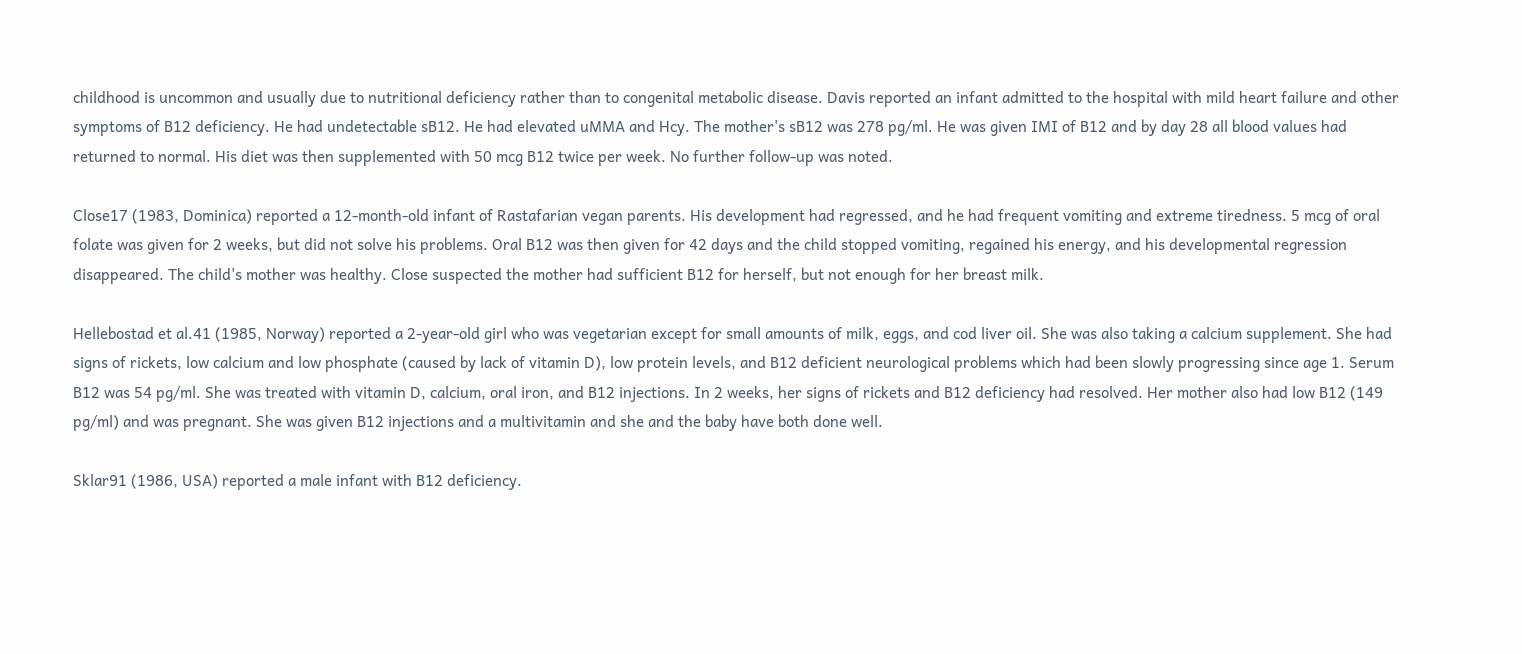childhood is uncommon and usually due to nutritional deficiency rather than to congenital metabolic disease. Davis reported an infant admitted to the hospital with mild heart failure and other symptoms of B12 deficiency. He had undetectable sB12. He had elevated uMMA and Hcy. The mother's sB12 was 278 pg/ml. He was given IMI of B12 and by day 28 all blood values had returned to normal. His diet was then supplemented with 50 mcg B12 twice per week. No further follow-up was noted.

Close17 (1983, Dominica) reported a 12-month-old infant of Rastafarian vegan parents. His development had regressed, and he had frequent vomiting and extreme tiredness. 5 mcg of oral folate was given for 2 weeks, but did not solve his problems. Oral B12 was then given for 42 days and the child stopped vomiting, regained his energy, and his developmental regression disappeared. The child's mother was healthy. Close suspected the mother had sufficient B12 for herself, but not enough for her breast milk.

Hellebostad et al.41 (1985, Norway) reported a 2-year-old girl who was vegetarian except for small amounts of milk, eggs, and cod liver oil. She was also taking a calcium supplement. She had signs of rickets, low calcium and low phosphate (caused by lack of vitamin D), low protein levels, and B12 deficient neurological problems which had been slowly progressing since age 1. Serum B12 was 54 pg/ml. She was treated with vitamin D, calcium, oral iron, and B12 injections. In 2 weeks, her signs of rickets and B12 deficiency had resolved. Her mother also had low B12 (149 pg/ml) and was pregnant. She was given B12 injections and a multivitamin and she and the baby have both done well.

Sklar91 (1986, USA) reported a male infant with B12 deficiency.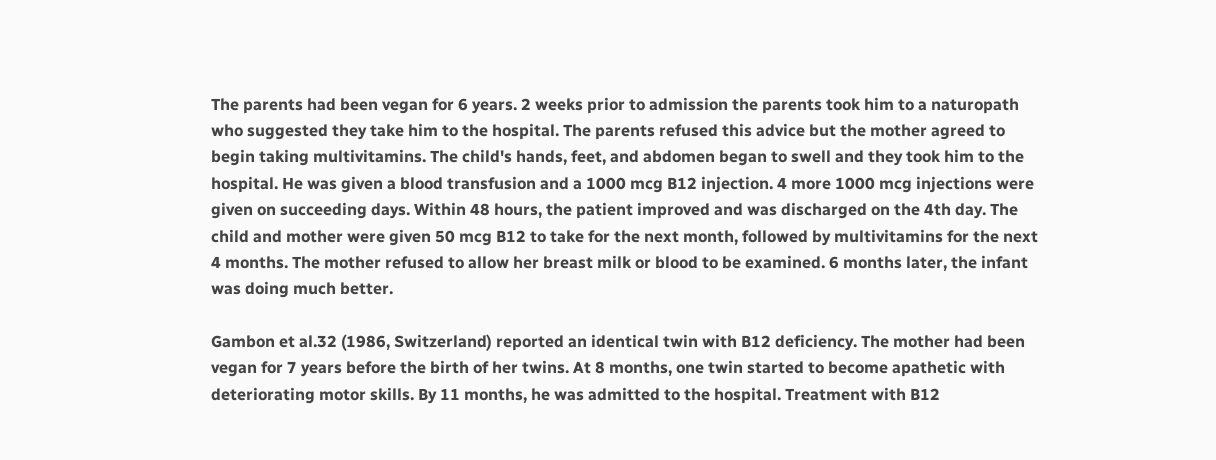The parents had been vegan for 6 years. 2 weeks prior to admission the parents took him to a naturopath who suggested they take him to the hospital. The parents refused this advice but the mother agreed to begin taking multivitamins. The child's hands, feet, and abdomen began to swell and they took him to the hospital. He was given a blood transfusion and a 1000 mcg B12 injection. 4 more 1000 mcg injections were given on succeeding days. Within 48 hours, the patient improved and was discharged on the 4th day. The child and mother were given 50 mcg B12 to take for the next month, followed by multivitamins for the next 4 months. The mother refused to allow her breast milk or blood to be examined. 6 months later, the infant was doing much better.

Gambon et al.32 (1986, Switzerland) reported an identical twin with B12 deficiency. The mother had been vegan for 7 years before the birth of her twins. At 8 months, one twin started to become apathetic with deteriorating motor skills. By 11 months, he was admitted to the hospital. Treatment with B12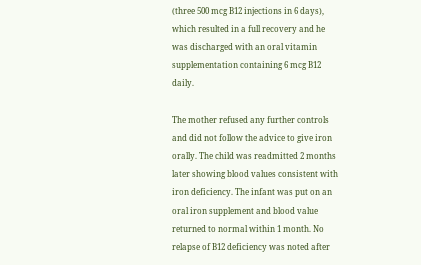(three 500 mcg B12 injections in 6 days), which resulted in a full recovery and he was discharged with an oral vitamin supplementation containing 6 mcg B12 daily.

The mother refused any further controls and did not follow the advice to give iron orally. The child was readmitted 2 months later showing blood values consistent with iron deficiency. The infant was put on an oral iron supplement and blood value returned to normal within 1 month. No relapse of B12 deficiency was noted after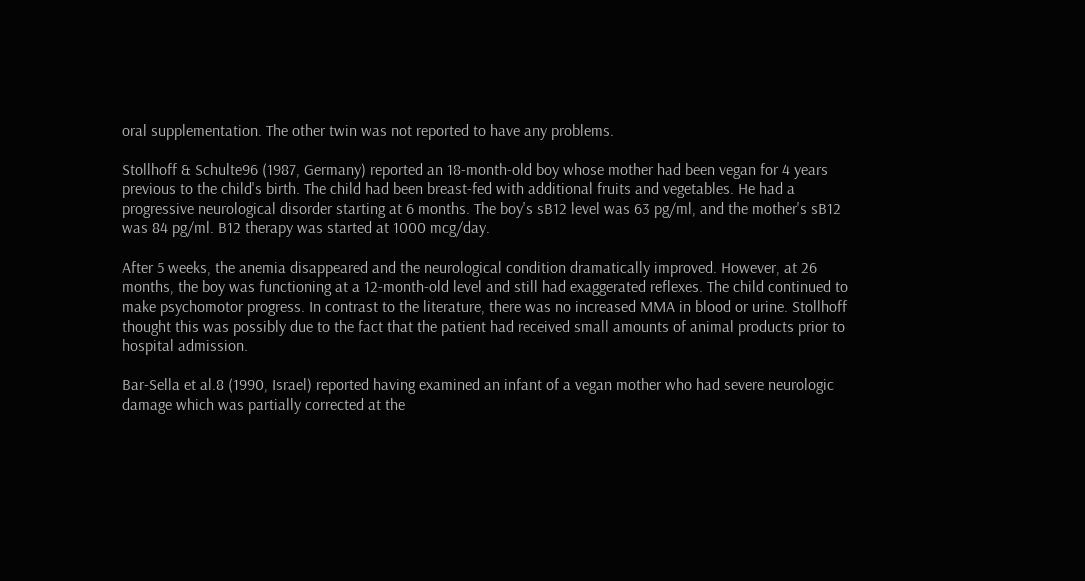oral supplementation. The other twin was not reported to have any problems.

Stollhoff & Schulte96 (1987, Germany) reported an 18-month-old boy whose mother had been vegan for 4 years previous to the child's birth. The child had been breast-fed with additional fruits and vegetables. He had a progressive neurological disorder starting at 6 months. The boy's sB12 level was 63 pg/ml, and the mother's sB12 was 84 pg/ml. B12 therapy was started at 1000 mcg/day.

After 5 weeks, the anemia disappeared and the neurological condition dramatically improved. However, at 26 months, the boy was functioning at a 12-month-old level and still had exaggerated reflexes. The child continued to make psychomotor progress. In contrast to the literature, there was no increased MMA in blood or urine. Stollhoff thought this was possibly due to the fact that the patient had received small amounts of animal products prior to hospital admission.

Bar-Sella et al.8 (1990, Israel) reported having examined an infant of a vegan mother who had severe neurologic damage which was partially corrected at the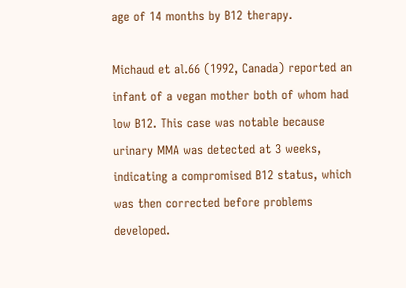age of 14 months by B12 therapy.

Michaud et al.66 (1992, Canada) reported an infant of a vegan mother both of whom had low B12. This case was notable because urinary MMA was detected at 3 weeks, indicating a compromised B12 status, which was then corrected before problems developed.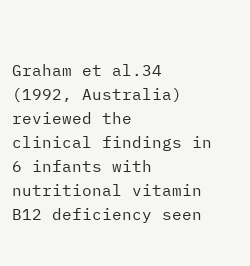Graham et al.34 (1992, Australia) reviewed the clinical findings in 6 infants with nutritional vitamin B12 deficiency seen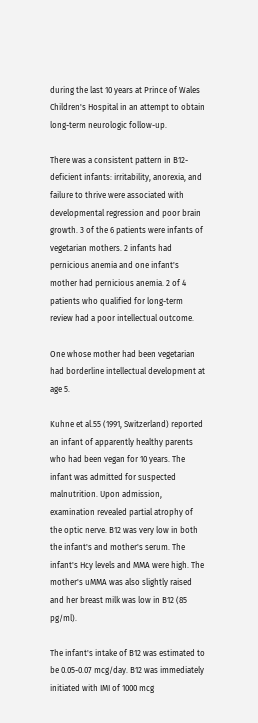during the last 10 years at Prince of Wales Children's Hospital in an attempt to obtain long-term neurologic follow-up.

There was a consistent pattern in B12-deficient infants: irritability, anorexia, and failure to thrive were associated with developmental regression and poor brain growth. 3 of the 6 patients were infants of vegetarian mothers. 2 infants had pernicious anemia and one infant's mother had pernicious anemia. 2 of 4 patients who qualified for long-term review had a poor intellectual outcome.

One whose mother had been vegetarian had borderline intellectual development at age 5.

Kuhne et al.55 (1991, Switzerland) reported an infant of apparently healthy parents who had been vegan for 10 years. The infant was admitted for suspected malnutrition. Upon admission, examination revealed partial atrophy of the optic nerve. B12 was very low in both the infant's and mother's serum. The infant's Hcy levels and MMA were high. The mother's uMMA was also slightly raised and her breast milk was low in B12 (85 pg/ml).

The infant's intake of B12 was estimated to be 0.05-0.07 mcg/day. B12 was immediately initiated with IMI of 1000 mcg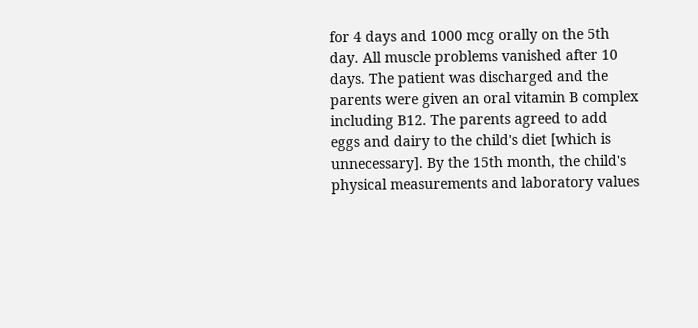for 4 days and 1000 mcg orally on the 5th day. All muscle problems vanished after 10 days. The patient was discharged and the parents were given an oral vitamin B complex including B12. The parents agreed to add eggs and dairy to the child's diet [which is unnecessary]. By the 15th month, the child's physical measurements and laboratory values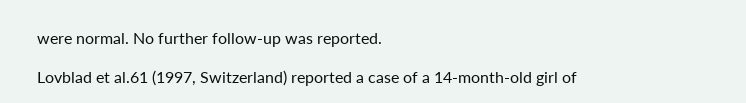were normal. No further follow-up was reported.

Lovblad et al.61 (1997, Switzerland) reported a case of a 14-month-old girl of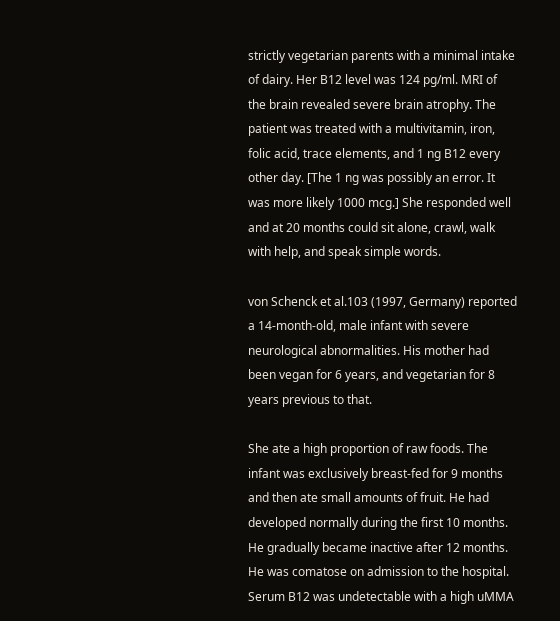strictly vegetarian parents with a minimal intake of dairy. Her B12 level was 124 pg/ml. MRI of the brain revealed severe brain atrophy. The patient was treated with a multivitamin, iron, folic acid, trace elements, and 1 ng B12 every other day. [The 1 ng was possibly an error. It was more likely 1000 mcg.] She responded well and at 20 months could sit alone, crawl, walk with help, and speak simple words.

von Schenck et al.103 (1997, Germany) reported a 14-month-old, male infant with severe neurological abnormalities. His mother had been vegan for 6 years, and vegetarian for 8 years previous to that.

She ate a high proportion of raw foods. The infant was exclusively breast-fed for 9 months and then ate small amounts of fruit. He had developed normally during the first 10 months. He gradually became inactive after 12 months. He was comatose on admission to the hospital. Serum B12 was undetectable with a high uMMA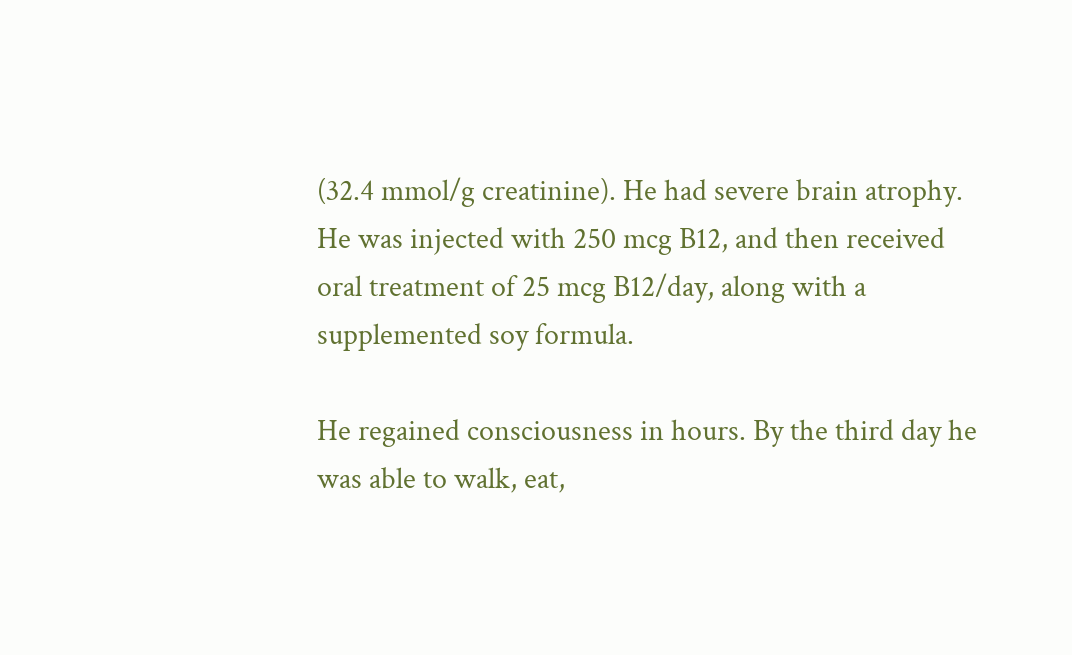(32.4 mmol/g creatinine). He had severe brain atrophy. He was injected with 250 mcg B12, and then received oral treatment of 25 mcg B12/day, along with a supplemented soy formula.

He regained consciousness in hours. By the third day he was able to walk, eat,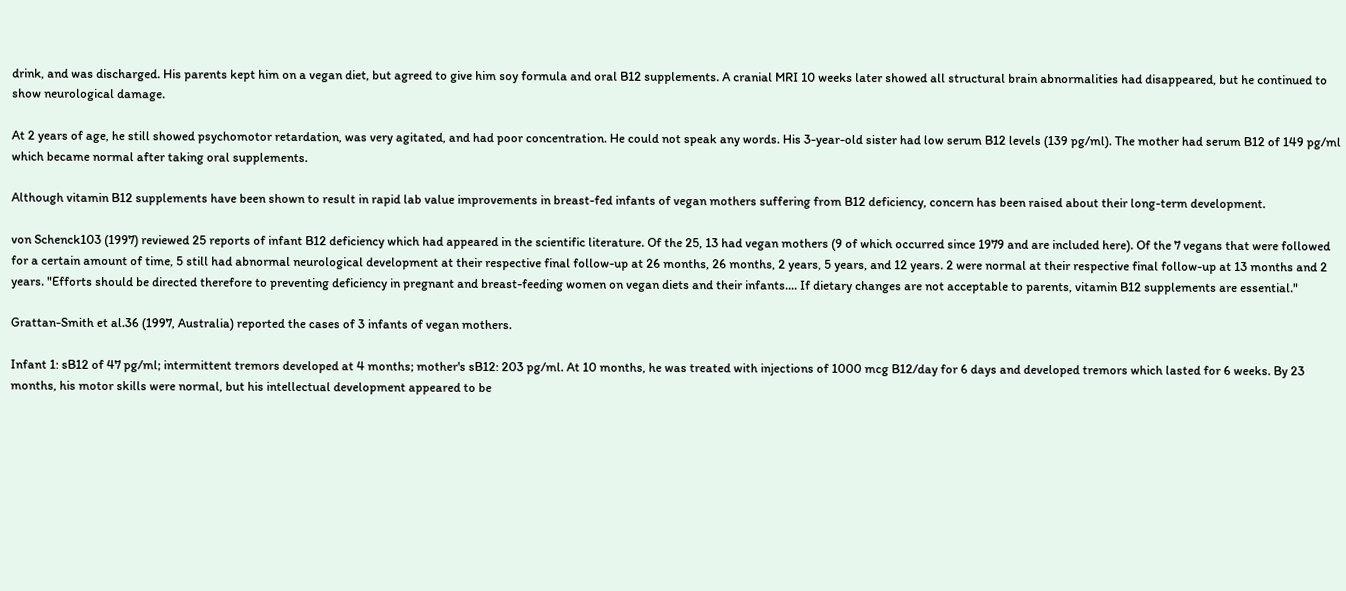drink, and was discharged. His parents kept him on a vegan diet, but agreed to give him soy formula and oral B12 supplements. A cranial MRI 10 weeks later showed all structural brain abnormalities had disappeared, but he continued to show neurological damage.

At 2 years of age, he still showed psychomotor retardation, was very agitated, and had poor concentration. He could not speak any words. His 3-year-old sister had low serum B12 levels (139 pg/ml). The mother had serum B12 of 149 pg/ml which became normal after taking oral supplements.

Although vitamin B12 supplements have been shown to result in rapid lab value improvements in breast-fed infants of vegan mothers suffering from B12 deficiency, concern has been raised about their long-term development.

von Schenck103 (1997) reviewed 25 reports of infant B12 deficiency which had appeared in the scientific literature. Of the 25, 13 had vegan mothers (9 of which occurred since 1979 and are included here). Of the 7 vegans that were followed for a certain amount of time, 5 still had abnormal neurological development at their respective final follow-up at 26 months, 26 months, 2 years, 5 years, and 12 years. 2 were normal at their respective final follow-up at 13 months and 2 years. "Efforts should be directed therefore to preventing deficiency in pregnant and breast-feeding women on vegan diets and their infants.... If dietary changes are not acceptable to parents, vitamin B12 supplements are essential."

Grattan-Smith et al.36 (1997, Australia) reported the cases of 3 infants of vegan mothers.

Infant 1: sB12 of 47 pg/ml; intermittent tremors developed at 4 months; mother's sB12: 203 pg/ml. At 10 months, he was treated with injections of 1000 mcg B12/day for 6 days and developed tremors which lasted for 6 weeks. By 23 months, his motor skills were normal, but his intellectual development appeared to be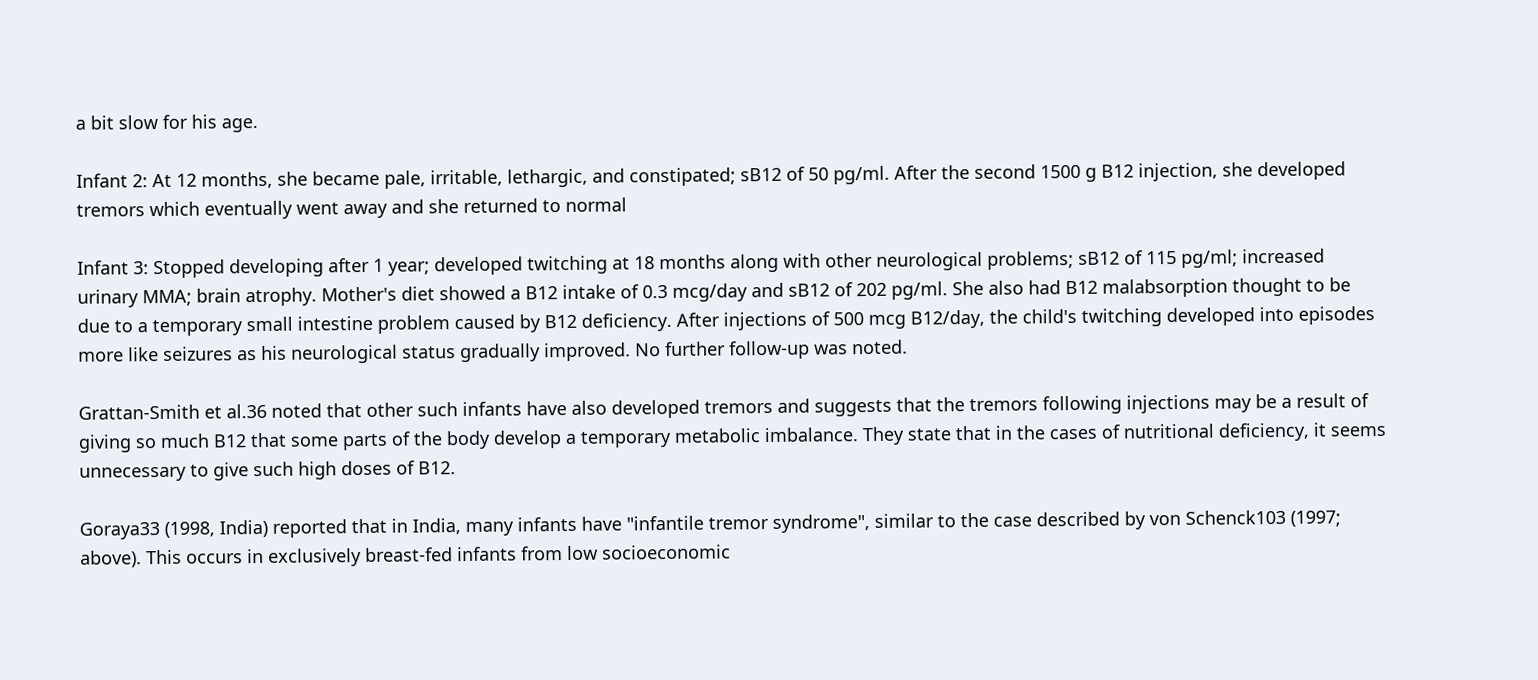a bit slow for his age.

Infant 2: At 12 months, she became pale, irritable, lethargic, and constipated; sB12 of 50 pg/ml. After the second 1500 g B12 injection, she developed tremors which eventually went away and she returned to normal

Infant 3: Stopped developing after 1 year; developed twitching at 18 months along with other neurological problems; sB12 of 115 pg/ml; increased urinary MMA; brain atrophy. Mother's diet showed a B12 intake of 0.3 mcg/day and sB12 of 202 pg/ml. She also had B12 malabsorption thought to be due to a temporary small intestine problem caused by B12 deficiency. After injections of 500 mcg B12/day, the child's twitching developed into episodes more like seizures as his neurological status gradually improved. No further follow-up was noted.

Grattan-Smith et al.36 noted that other such infants have also developed tremors and suggests that the tremors following injections may be a result of giving so much B12 that some parts of the body develop a temporary metabolic imbalance. They state that in the cases of nutritional deficiency, it seems unnecessary to give such high doses of B12.

Goraya33 (1998, India) reported that in India, many infants have "infantile tremor syndrome", similar to the case described by von Schenck103 (1997; above). This occurs in exclusively breast-fed infants from low socioeconomic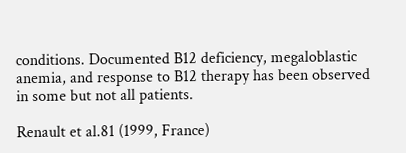conditions. Documented B12 deficiency, megaloblastic anemia, and response to B12 therapy has been observed in some but not all patients.

Renault et al.81 (1999, France)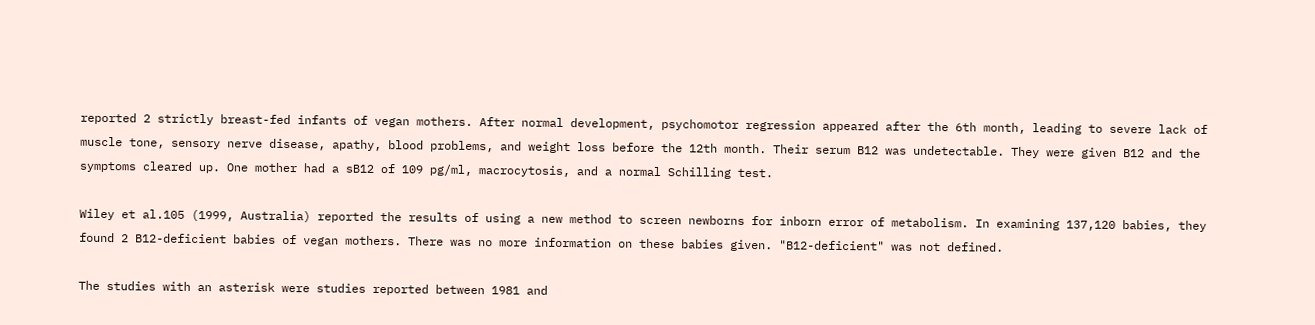reported 2 strictly breast-fed infants of vegan mothers. After normal development, psychomotor regression appeared after the 6th month, leading to severe lack of muscle tone, sensory nerve disease, apathy, blood problems, and weight loss before the 12th month. Their serum B12 was undetectable. They were given B12 and the symptoms cleared up. One mother had a sB12 of 109 pg/ml, macrocytosis, and a normal Schilling test.

Wiley et al.105 (1999, Australia) reported the results of using a new method to screen newborns for inborn error of metabolism. In examining 137,120 babies, they found 2 B12-deficient babies of vegan mothers. There was no more information on these babies given. "B12-deficient" was not defined.

The studies with an asterisk were studies reported between 1981 and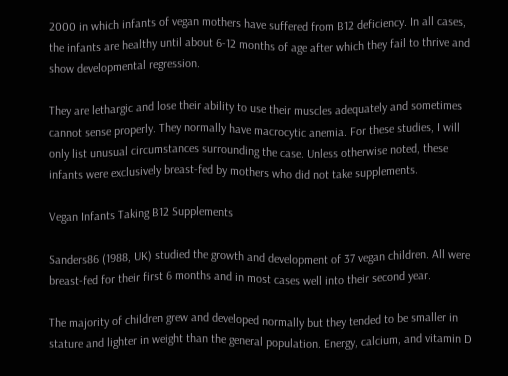2000 in which infants of vegan mothers have suffered from B12 deficiency. In all cases, the infants are healthy until about 6-12 months of age after which they fail to thrive and show developmental regression.

They are lethargic and lose their ability to use their muscles adequately and sometimes cannot sense properly. They normally have macrocytic anemia. For these studies, I will only list unusual circumstances surrounding the case. Unless otherwise noted, these infants were exclusively breast-fed by mothers who did not take supplements.

Vegan Infants Taking B12 Supplements

Sanders86 (1988, UK) studied the growth and development of 37 vegan children. All were breast-fed for their first 6 months and in most cases well into their second year.

The majority of children grew and developed normally but they tended to be smaller in stature and lighter in weight than the general population. Energy, calcium, and vitamin D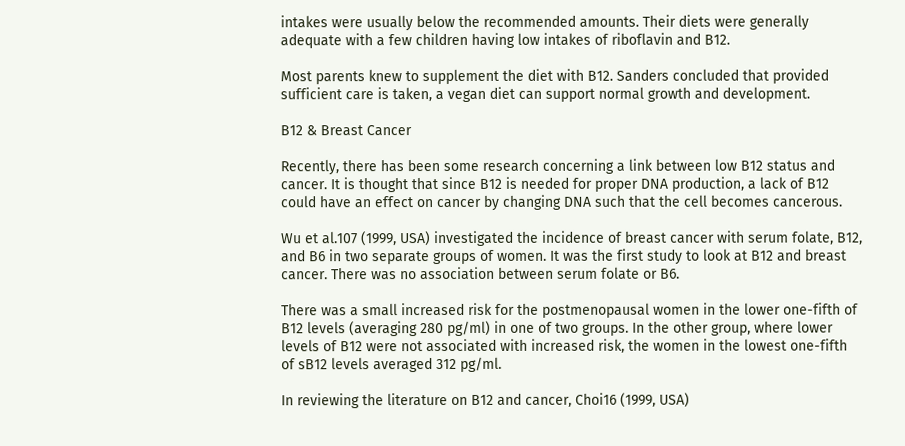intakes were usually below the recommended amounts. Their diets were generally adequate with a few children having low intakes of riboflavin and B12.

Most parents knew to supplement the diet with B12. Sanders concluded that provided sufficient care is taken, a vegan diet can support normal growth and development.

B12 & Breast Cancer

Recently, there has been some research concerning a link between low B12 status and cancer. It is thought that since B12 is needed for proper DNA production, a lack of B12 could have an effect on cancer by changing DNA such that the cell becomes cancerous.

Wu et al.107 (1999, USA) investigated the incidence of breast cancer with serum folate, B12, and B6 in two separate groups of women. It was the first study to look at B12 and breast cancer. There was no association between serum folate or B6.

There was a small increased risk for the postmenopausal women in the lower one-fifth of B12 levels (averaging 280 pg/ml) in one of two groups. In the other group, where lower levels of B12 were not associated with increased risk, the women in the lowest one-fifth of sB12 levels averaged 312 pg/ml.

In reviewing the literature on B12 and cancer, Choi16 (1999, USA)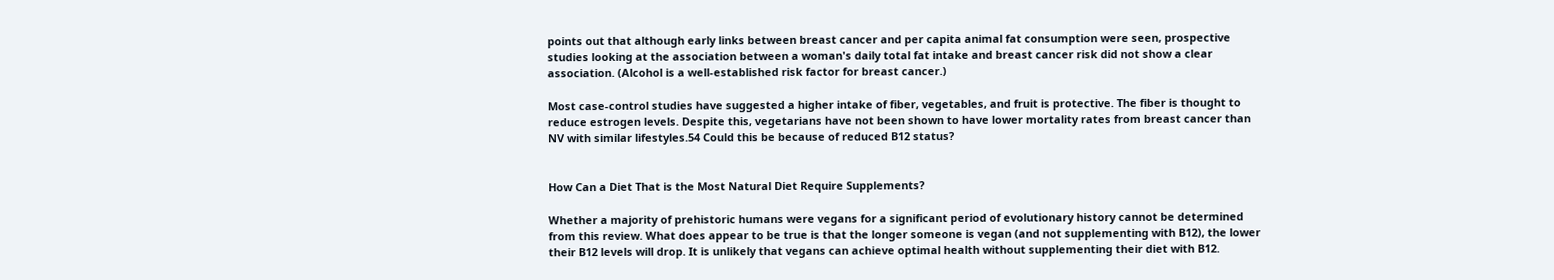points out that although early links between breast cancer and per capita animal fat consumption were seen, prospective studies looking at the association between a woman's daily total fat intake and breast cancer risk did not show a clear association. (Alcohol is a well-established risk factor for breast cancer.)

Most case-control studies have suggested a higher intake of fiber, vegetables, and fruit is protective. The fiber is thought to reduce estrogen levels. Despite this, vegetarians have not been shown to have lower mortality rates from breast cancer than NV with similar lifestyles.54 Could this be because of reduced B12 status?


How Can a Diet That is the Most Natural Diet Require Supplements?

Whether a majority of prehistoric humans were vegans for a significant period of evolutionary history cannot be determined from this review. What does appear to be true is that the longer someone is vegan (and not supplementing with B12), the lower their B12 levels will drop. It is unlikely that vegans can achieve optimal health without supplementing their diet with B12.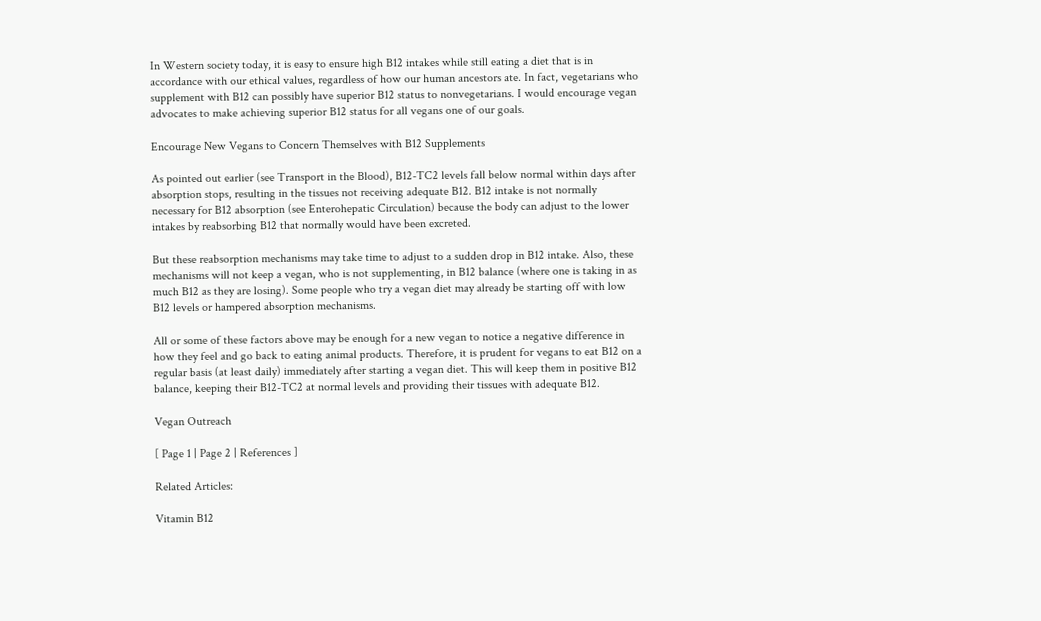In Western society today, it is easy to ensure high B12 intakes while still eating a diet that is in accordance with our ethical values, regardless of how our human ancestors ate. In fact, vegetarians who supplement with B12 can possibly have superior B12 status to nonvegetarians. I would encourage vegan advocates to make achieving superior B12 status for all vegans one of our goals.

Encourage New Vegans to Concern Themselves with B12 Supplements

As pointed out earlier (see Transport in the Blood), B12-TC2 levels fall below normal within days after absorption stops, resulting in the tissues not receiving adequate B12. B12 intake is not normally necessary for B12 absorption (see Enterohepatic Circulation) because the body can adjust to the lower intakes by reabsorbing B12 that normally would have been excreted.

But these reabsorption mechanisms may take time to adjust to a sudden drop in B12 intake. Also, these mechanisms will not keep a vegan, who is not supplementing, in B12 balance (where one is taking in as much B12 as they are losing). Some people who try a vegan diet may already be starting off with low B12 levels or hampered absorption mechanisms.

All or some of these factors above may be enough for a new vegan to notice a negative difference in how they feel and go back to eating animal products. Therefore, it is prudent for vegans to eat B12 on a regular basis (at least daily) immediately after starting a vegan diet. This will keep them in positive B12 balance, keeping their B12-TC2 at normal levels and providing their tissues with adequate B12.

Vegan Outreach

[ Page 1 | Page 2 | References ]

Related Articles:

Vitamin B12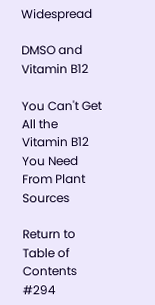Widespread

DMSO and Vitamin B12

You Can't Get All the Vitamin B12 You Need From Plant Sources

Return to Table of Contents #294